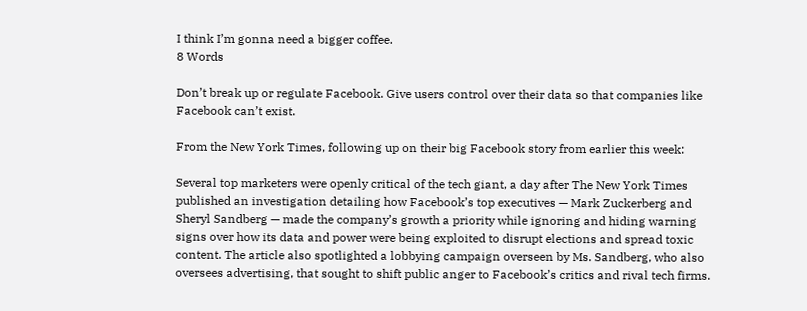I think I’m gonna need a bigger coffee.
8 Words

Don’t break up or regulate Facebook. Give users control over their data so that companies like Facebook can’t exist.

From the New York Times, following up on their big Facebook story from earlier this week:

Several top marketers were openly critical of the tech giant, a day after The New York Times published an investigation detailing how Facebook’s top executives — Mark Zuckerberg and Sheryl Sandberg — made the company’s growth a priority while ignoring and hiding warning signs over how its data and power were being exploited to disrupt elections and spread toxic content. The article also spotlighted a lobbying campaign overseen by Ms. Sandberg, who also oversees advertising, that sought to shift public anger to Facebook’s critics and rival tech firms.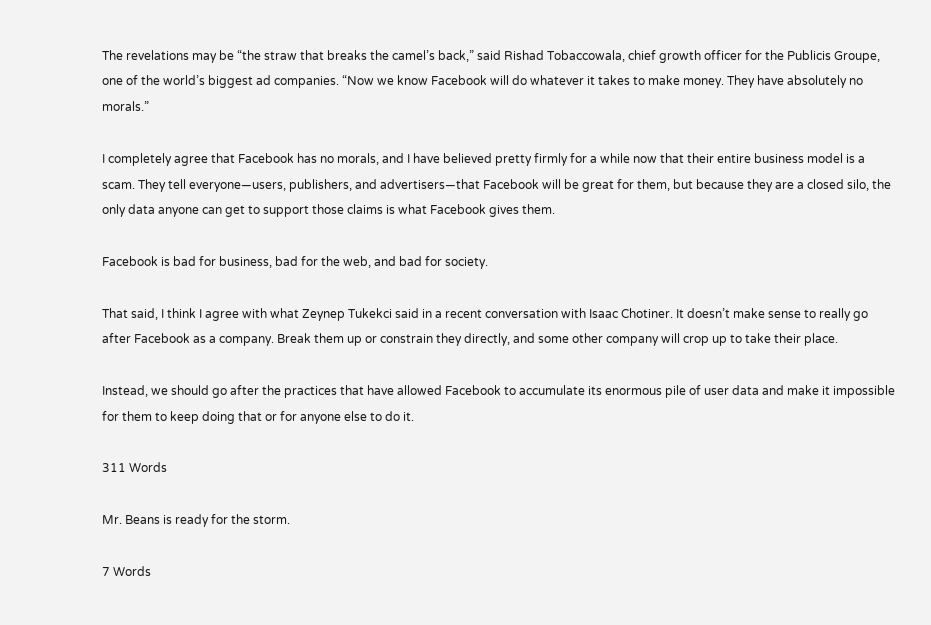The revelations may be “the straw that breaks the camel’s back,” said Rishad Tobaccowala, chief growth officer for the Publicis Groupe, one of the world’s biggest ad companies. “Now we know Facebook will do whatever it takes to make money. They have absolutely no morals.”

I completely agree that Facebook has no morals, and I have believed pretty firmly for a while now that their entire business model is a scam. They tell everyone—users, publishers, and advertisers—that Facebook will be great for them, but because they are a closed silo, the only data anyone can get to support those claims is what Facebook gives them.

Facebook is bad for business, bad for the web, and bad for society.

That said, I think I agree with what Zeynep Tukekci said in a recent conversation with Isaac Chotiner. It doesn’t make sense to really go after Facebook as a company. Break them up or constrain they directly, and some other company will crop up to take their place.

Instead, we should go after the practices that have allowed Facebook to accumulate its enormous pile of user data and make it impossible for them to keep doing that or for anyone else to do it.

311 Words

Mr. Beans is ready for the storm.

7 Words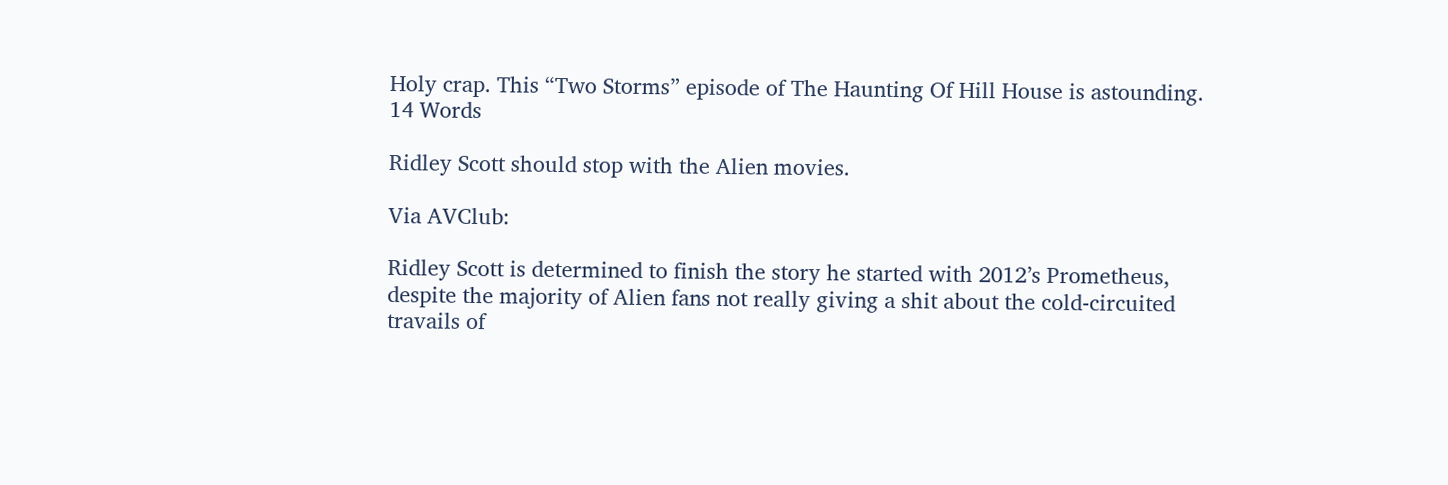Holy crap. This “Two Storms” episode of The Haunting Of Hill House is astounding.
14 Words

Ridley Scott should stop with the Alien movies.

Via AVClub:

Ridley Scott is determined to finish the story he started with 2012’s Prometheus, despite the majority of Alien fans not really giving a shit about the cold-circuited travails of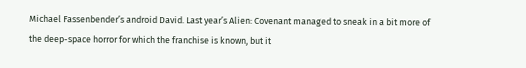Michael Fassenbender’s android David. Last year’s Alien: Covenant managed to sneak in a bit more of the deep-space horror for which the franchise is known, but it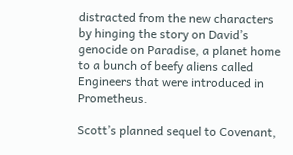distracted from the new characters by hinging the story on David’s genocide on Paradise, a planet home to a bunch of beefy aliens called Engineers that were introduced in Prometheus.

Scott’s planned sequel to Covenant,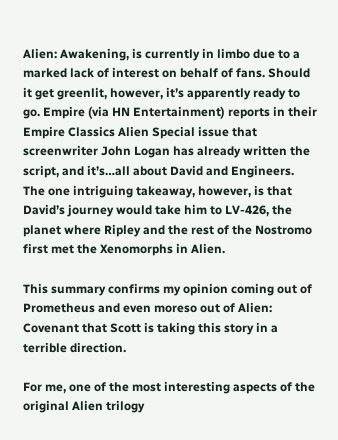Alien: Awakening, is currently in limbo due to a marked lack of interest on behalf of fans. Should it get greenlit, however, it’s apparently ready to go. Empire (via HN Entertainment) reports in their Empire Classics Alien Special issue that screenwriter John Logan has already written the script, and it’s…all about David and Engineers. The one intriguing takeaway, however, is that David’s journey would take him to LV-426, the planet where Ripley and the rest of the Nostromo first met the Xenomorphs in Alien.

This summary confirms my opinion coming out of Prometheus and even moreso out of Alien: Covenant that Scott is taking this story in a terrible direction.

For me, one of the most interesting aspects of the original Alien trilogy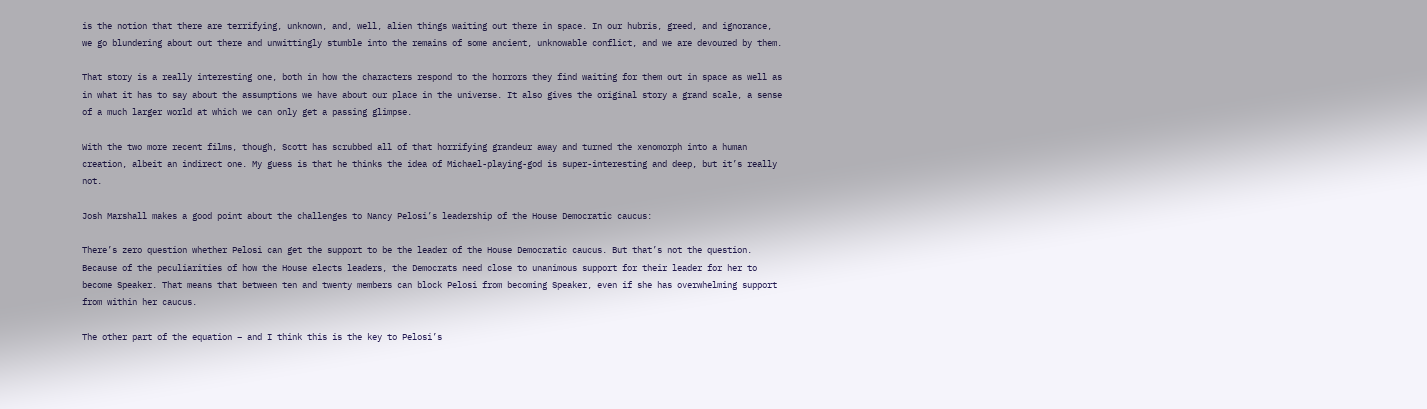is the notion that there are terrifying, unknown, and, well, alien things waiting out there in space. In our hubris, greed, and ignorance, we go blundering about out there and unwittingly stumble into the remains of some ancient, unknowable conflict, and we are devoured by them.

That story is a really interesting one, both in how the characters respond to the horrors they find waiting for them out in space as well as in what it has to say about the assumptions we have about our place in the universe. It also gives the original story a grand scale, a sense of a much larger world at which we can only get a passing glimpse.

With the two more recent films, though, Scott has scrubbed all of that horrifying grandeur away and turned the xenomorph into a human creation, albeit an indirect one. My guess is that he thinks the idea of Michael-playing-god is super-interesting and deep, but it’s really not.

Josh Marshall makes a good point about the challenges to Nancy Pelosi’s leadership of the House Democratic caucus:

There’s zero question whether Pelosi can get the support to be the leader of the House Democratic caucus. But that’s not the question. Because of the peculiarities of how the House elects leaders, the Democrats need close to unanimous support for their leader for her to become Speaker. That means that between ten and twenty members can block Pelosi from becoming Speaker, even if she has overwhelming support from within her caucus.

The other part of the equation – and I think this is the key to Pelosi’s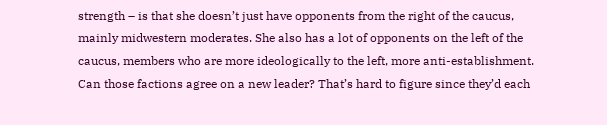strength – is that she doesn’t just have opponents from the right of the caucus, mainly midwestern moderates. She also has a lot of opponents on the left of the caucus, members who are more ideologically to the left, more anti-establishment. Can those factions agree on a new leader? That’s hard to figure since they’d each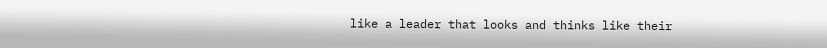like a leader that looks and thinks like their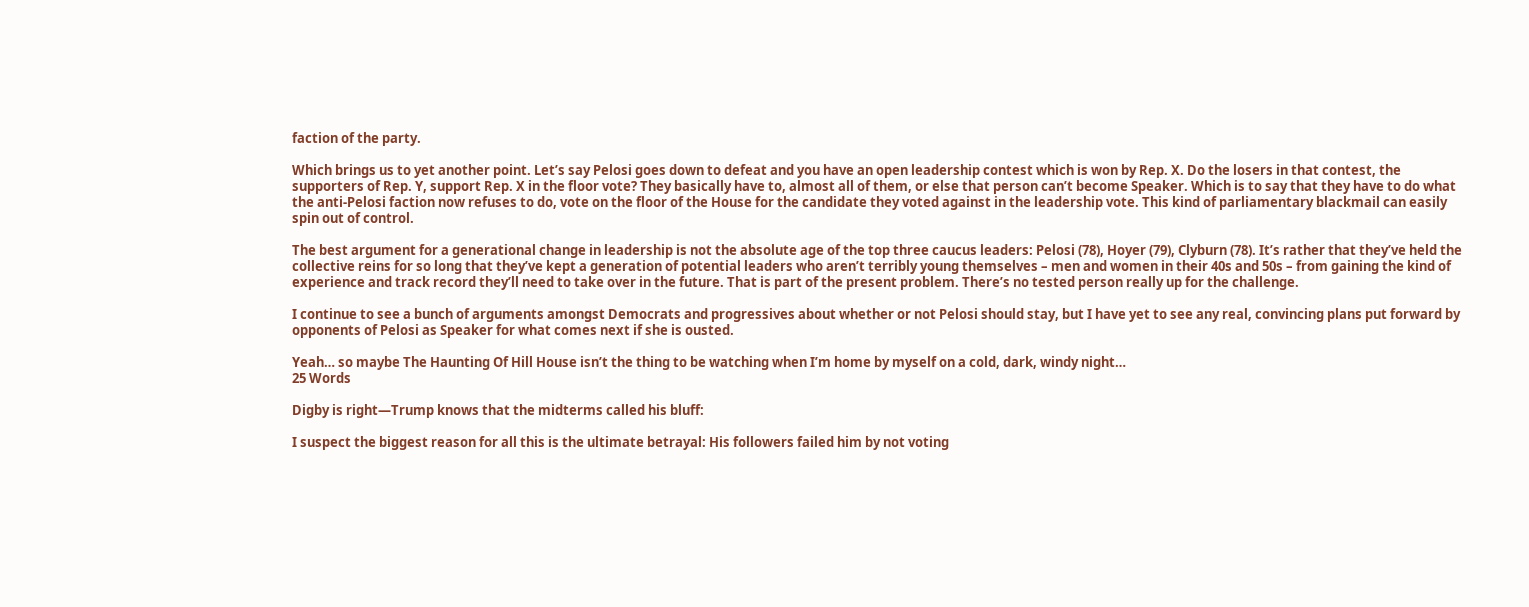faction of the party.

Which brings us to yet another point. Let’s say Pelosi goes down to defeat and you have an open leadership contest which is won by Rep. X. Do the losers in that contest, the supporters of Rep. Y, support Rep. X in the floor vote? They basically have to, almost all of them, or else that person can’t become Speaker. Which is to say that they have to do what the anti-Pelosi faction now refuses to do, vote on the floor of the House for the candidate they voted against in the leadership vote. This kind of parliamentary blackmail can easily spin out of control.

The best argument for a generational change in leadership is not the absolute age of the top three caucus leaders: Pelosi (78), Hoyer (79), Clyburn (78). It’s rather that they’ve held the collective reins for so long that they’ve kept a generation of potential leaders who aren’t terribly young themselves – men and women in their 40s and 50s – from gaining the kind of experience and track record they’ll need to take over in the future. That is part of the present problem. There’s no tested person really up for the challenge.

I continue to see a bunch of arguments amongst Democrats and progressives about whether or not Pelosi should stay, but I have yet to see any real, convincing plans put forward by opponents of Pelosi as Speaker for what comes next if she is ousted.

Yeah… so maybe The Haunting Of Hill House isn’t the thing to be watching when I’m home by myself on a cold, dark, windy night…
25 Words

Digby is right—Trump knows that the midterms called his bluff:

I suspect the biggest reason for all this is the ultimate betrayal: His followers failed him by not voting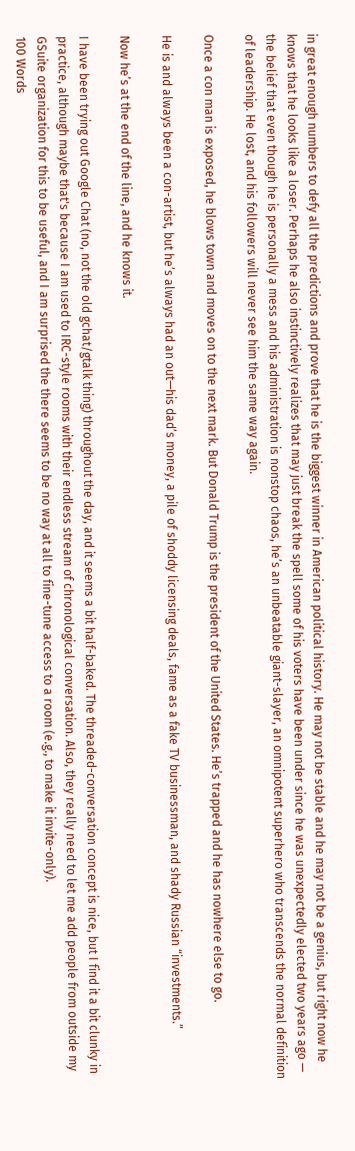in great enough numbers to defy all the predictions and prove that he is the biggest winner in American political history. He may not be stable and he may not be a genius, but right now he knows that he looks like a loser. Perhaps he also instinctively realizes that may just break the spell some of his voters have been under since he was unexpectedly elected two years ago — the belief that even though he is personally a mess and his administration is nonstop chaos, he’s an unbeatable giant-slayer, an omnipotent superhero who transcends the normal definition of leadership. He lost, and his followers will never see him the same way again.

Once a con man is exposed, he blows town and moves on to the next mark. But Donald Trump is the president of the United States. He’s trapped and he has nowhere else to go.

He is and always been a con-artist, but he’s always had an out—his dad’s money, a pile of shoddy licensing deals, fame as a fake TV businessman, and shady Russian “investments.”

Now he’s at the end of the line, and he knows it.

I have been trying out Google Chat (no, not the old gchat/gtalk thing) throughout the day, and it seems a bit half-baked. The threaded-conversation concept is nice, but I find it a bit clunky in practice, although maybe that's because I am used to IRC-style rooms with their endless stream of chronological conversation. Also, they really need to let me add people from outside my GSuite organization for this to be useful, and I am surprised the there seems to be no way at all to fine-tune access to a room (e.g., to make it invite-only).
100 Words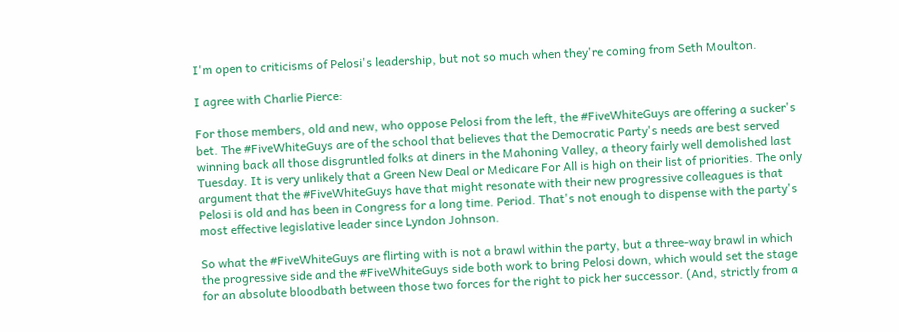I'm open to criticisms of Pelosi's leadership, but not so much when they're coming from Seth Moulton.

I agree with Charlie Pierce:

For those members, old and new, who oppose Pelosi from the left, the #FiveWhiteGuys are offering a sucker's bet. The #FiveWhiteGuys are of the school that believes that the Democratic Party's needs are best served winning back all those disgruntled folks at diners in the Mahoning Valley, a theory fairly well demolished last Tuesday. It is very unlikely that a Green New Deal or Medicare For All is high on their list of priorities. The only argument that the #FiveWhiteGuys have that might resonate with their new progressive colleagues is that Pelosi is old and has been in Congress for a long time. Period. That's not enough to dispense with the party's most effective legislative leader since Lyndon Johnson.

So what the #FiveWhiteGuys are flirting with is not a brawl within the party, but a three-way brawl in which the progressive side and the #FiveWhiteGuys side both work to bring Pelosi down, which would set the stage for an absolute bloodbath between those two forces for the right to pick her successor. (And, strictly from a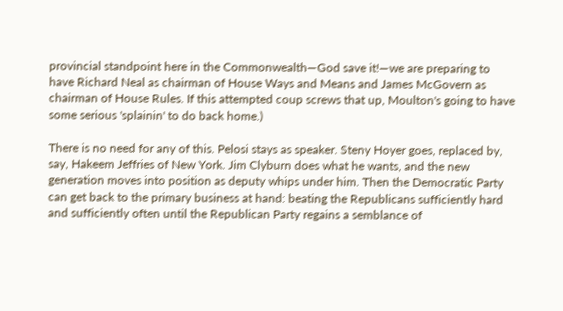provincial standpoint here in the Commonwealth—God save it!—we are preparing to have Richard Neal as chairman of House Ways and Means and James McGovern as chairman of House Rules. If this attempted coup screws that up, Moulton's going to have some serious 'splainin' to do back home.)

There is no need for any of this. Pelosi stays as speaker. Steny Hoyer goes, replaced by, say, Hakeem Jeffries of New York. Jim Clyburn does what he wants, and the new generation moves into position as deputy whips under him. Then the Democratic Party can get back to the primary business at hand: beating the Republicans sufficiently hard and sufficiently often until the Republican Party regains a semblance of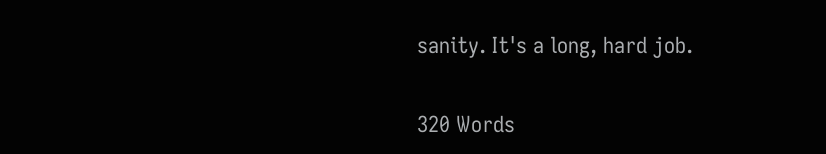sanity. It's a long, hard job.

320 Words